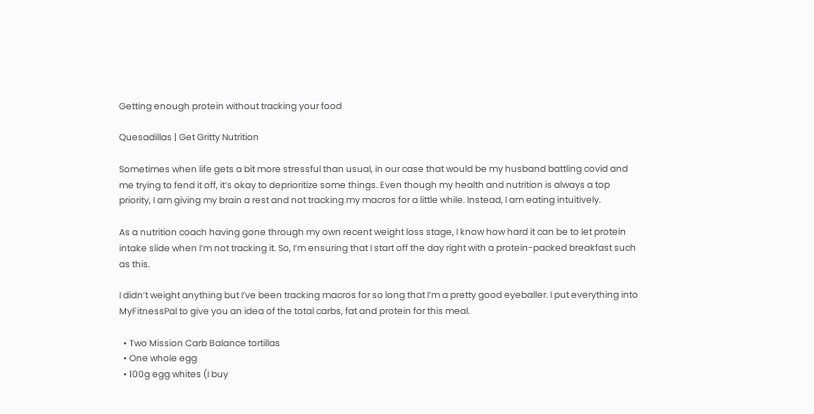Getting enough protein without tracking your food

Quesadillas | Get Gritty Nutrition

Sometimes when life gets a bit more stressful than usual, in our case that would be my husband battling covid and me trying to fend it off, it’s okay to deprioritize some things. Even though my health and nutrition is always a top priority, I am giving my brain a rest and not tracking my macros for a little while. Instead, I am eating intuitively.

As a nutrition coach having gone through my own recent weight loss stage, I know how hard it can be to let protein intake slide when I’m not tracking it. So, I’m ensuring that I start off the day right with a protein-packed breakfast such as this.

I didn’t weight anything but I’ve been tracking macros for so long that I’m a pretty good eyeballer. I put everything into MyFitnessPal to give you an idea of the total carbs, fat and protein for this meal.

  • Two Mission Carb Balance tortillas
  • One whole egg
  • 100g egg whites (I buy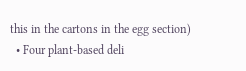this in the cartons in the egg section)
  • Four plant-based deli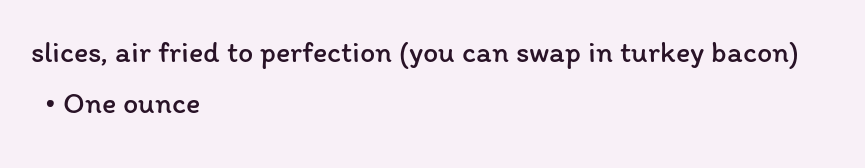slices, air fried to perfection (you can swap in turkey bacon)
  • One ounce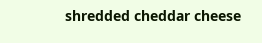shredded cheddar cheese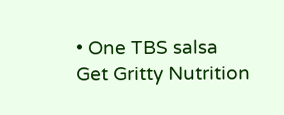• One TBS salsa
Get Gritty Nutrition